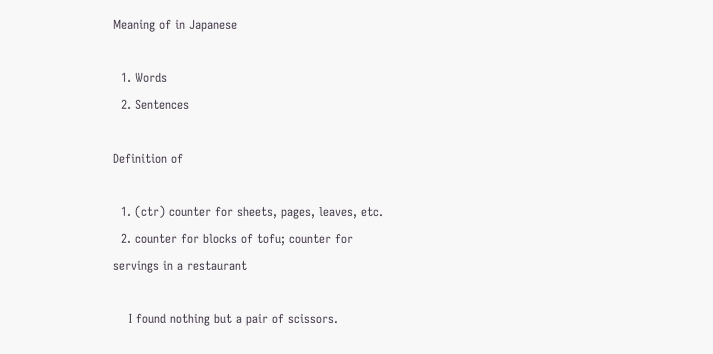Meaning of in Japanese

  1. Words
  2. Sentences

Definition of

  1. (ctr) counter for sheets, pages, leaves, etc.
  2. counter for blocks of tofu; counter for servings in a restaurant

    I found nothing but a pair of scissors.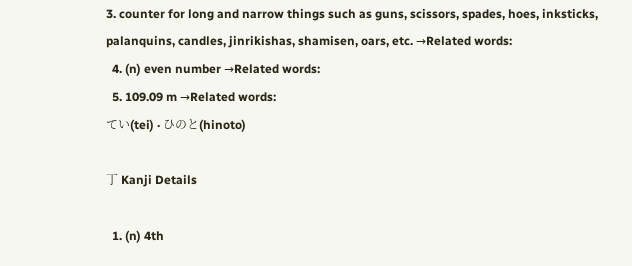3. counter for long and narrow things such as guns, scissors, spades, hoes, inksticks, palanquins, candles, jinrikishas, shamisen, oars, etc. →Related words:
  4. (n) even number →Related words:
  5. 109.09 m →Related words:
てい(tei) · ひのと(hinoto)

丁 Kanji Details

  1. (n) 4th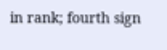in rank; fourth sign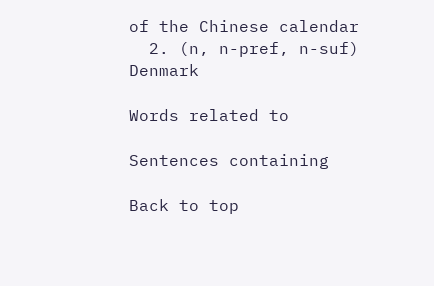of the Chinese calendar
  2. (n, n-pref, n-suf) Denmark

Words related to

Sentences containing

Back to top